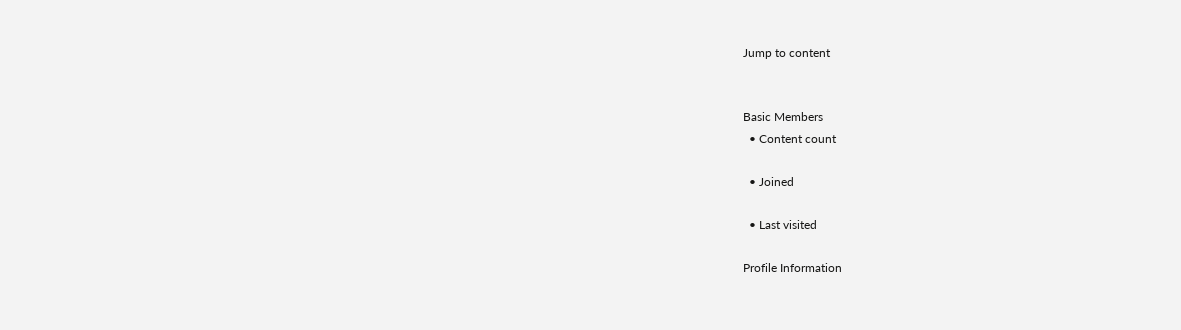Jump to content


Basic Members
  • Content count

  • Joined

  • Last visited

Profile Information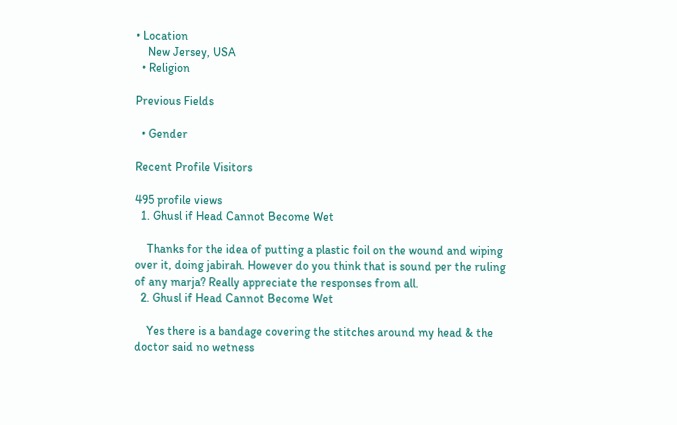• Location
    New Jersey, USA
  • Religion

Previous Fields

  • Gender

Recent Profile Visitors

495 profile views
  1. Ghusl if Head Cannot Become Wet

    Thanks for the idea of putting a plastic foil on the wound and wiping over it, doing jabirah. However do you think that is sound per the ruling of any marja? Really appreciate the responses from all.
  2. Ghusl if Head Cannot Become Wet

    Yes there is a bandage covering the stitches around my head & the doctor said no wetness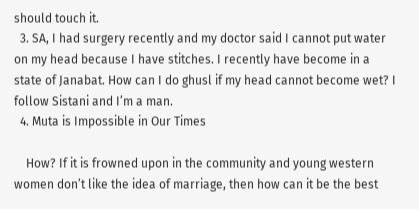should touch it.
  3. SA, I had surgery recently and my doctor said I cannot put water on my head because I have stitches. I recently have become in a state of Janabat. How can I do ghusl if my head cannot become wet? I follow Sistani and I’m a man.
  4. Muta is Impossible in Our Times

    How? If it is frowned upon in the community and young western women don’t like the idea of marriage, then how can it be the best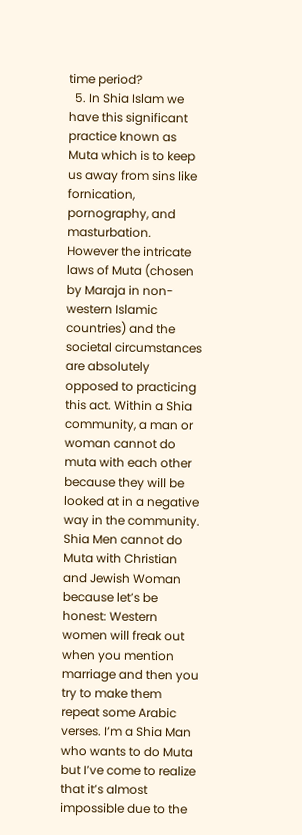time period?
  5. In Shia Islam we have this significant practice known as Muta which is to keep us away from sins like fornication, pornography, and masturbation. However the intricate laws of Muta (chosen by Maraja in non-western Islamic countries) and the societal circumstances are absolutely opposed to practicing this act. Within a Shia community, a man or woman cannot do muta with each other because they will be looked at in a negative way in the community. Shia Men cannot do Muta with Christian and Jewish Woman because let’s be honest: Western women will freak out when you mention marriage and then you try to make them repeat some Arabic verses. I’m a Shia Man who wants to do Muta but I’ve come to realize that it’s almost impossible due to the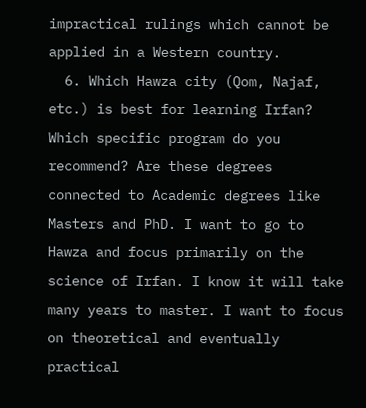impractical rulings which cannot be applied in a Western country.
  6. Which Hawza city (Qom, Najaf, etc.) is best for learning Irfan? Which specific program do you recommend? Are these degrees connected to Academic degrees like Masters and PhD. I want to go to Hawza and focus primarily on the science of Irfan. I know it will take many years to master. I want to focus on theoretical and eventually practical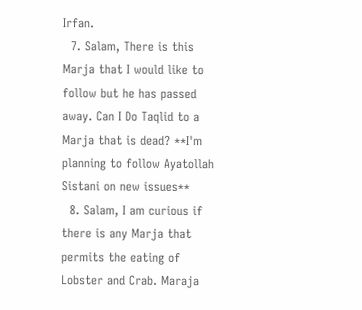Irfan.
  7. Salam, There is this Marja that I would like to follow but he has passed away. Can I Do Taqlid to a Marja that is dead? **I'm planning to follow Ayatollah Sistani on new issues**
  8. Salam, I am curious if there is any Marja that permits the eating of Lobster and Crab. Maraja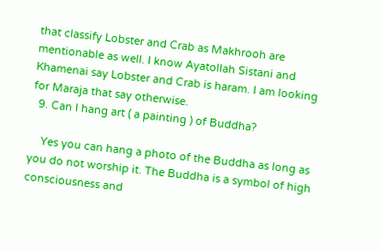that classify Lobster and Crab as Makhrooh are mentionable as well. I know Ayatollah Sistani and Khamenai say Lobster and Crab is haram. I am looking for Maraja that say otherwise.
  9. Can I hang art ( a painting ) of Buddha?

    Yes you can hang a photo of the Buddha as long as you do not worship it. The Buddha is a symbol of high consciousness and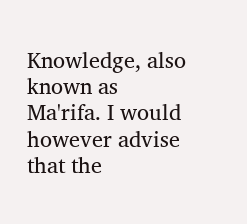Knowledge, also known as Ma'rifa. I would however advise that the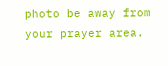photo be away from your prayer area.